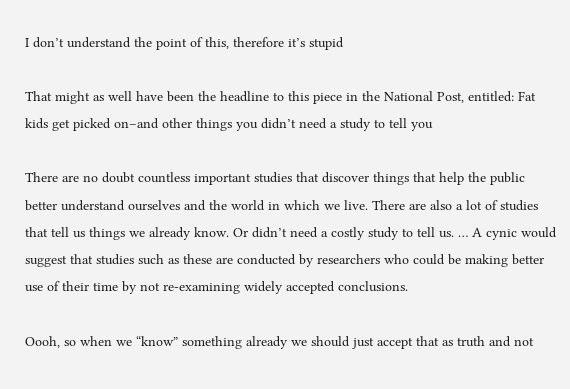I don’t understand the point of this, therefore it’s stupid

That might as well have been the headline to this piece in the National Post, entitled: Fat kids get picked on–and other things you didn’t need a study to tell you

There are no doubt countless important studies that discover things that help the public better understand ourselves and the world in which we live. There are also a lot of studies that tell us things we already know. Or didn’t need a costly study to tell us. … A cynic would suggest that studies such as these are conducted by researchers who could be making better use of their time by not re-examining widely accepted conclusions.

Oooh, so when we “know” something already we should just accept that as truth and not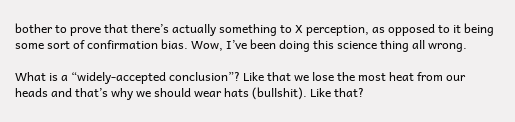bother to prove that there’s actually something to X perception, as opposed to it being some sort of confirmation bias. Wow, I’ve been doing this science thing all wrong.

What is a “widely-accepted conclusion”? Like that we lose the most heat from our heads and that’s why we should wear hats (bullshit). Like that?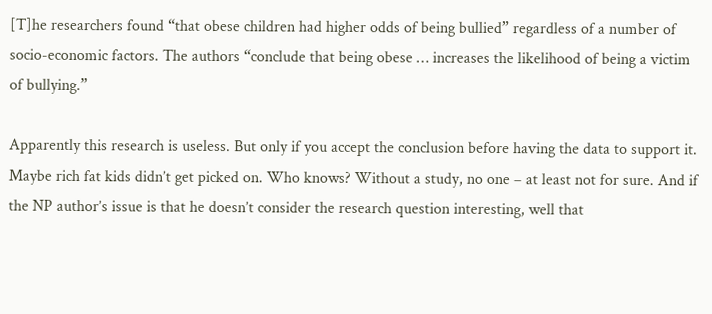[T]he researchers found “that obese children had higher odds of being bullied” regardless of a number of socio-economic factors. The authors “conclude that being obese … increases the likelihood of being a victim of bullying.”

Apparently this research is useless. But only if you accept the conclusion before having the data to support it. Maybe rich fat kids didn’t get picked on. Who knows? Without a study, no one – at least not for sure. And if the NP author’s issue is that he doesn’t consider the research question interesting, well that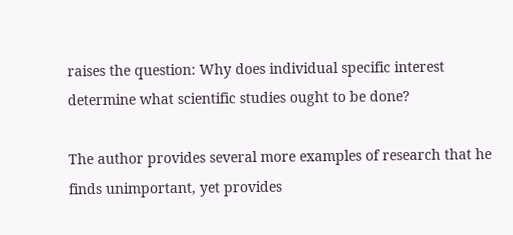raises the question: Why does individual specific interest determine what scientific studies ought to be done?

The author provides several more examples of research that he finds unimportant, yet provides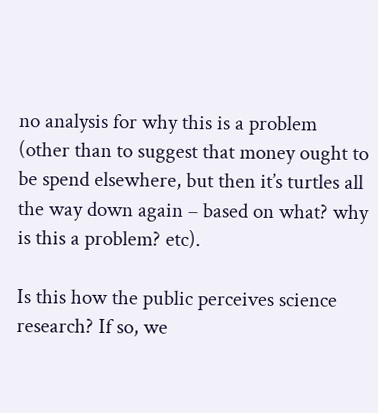no analysis for why this is a problem (other than to suggest that money ought to be spend elsewhere, but then it’s turtles all the way down again – based on what? why is this a problem? etc).

Is this how the public perceives science research? If so, we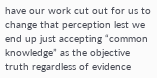have our work cut out for us to change that perception lest we end up just accepting “common knowledge” as the objective truth regardless of evidence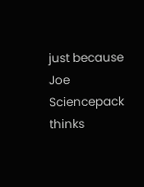just because Joe Sciencepack thinks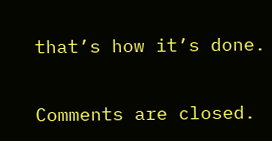that’s how it’s done.

Comments are closed.